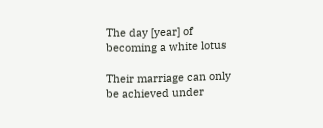The day [year] of becoming a white lotus

Their marriage can only be achieved under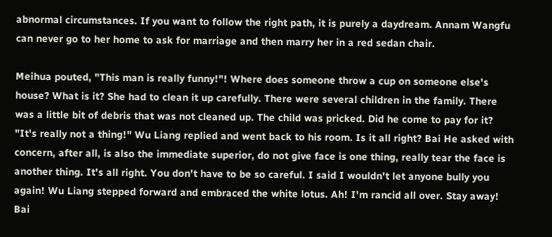abnormal circumstances. If you want to follow the right path, it is purely a daydream. Annam Wangfu can never go to her home to ask for marriage and then marry her in a red sedan chair.

Meihua pouted, "This man is really funny!"! Where does someone throw a cup on someone else's house? What is it? She had to clean it up carefully. There were several children in the family. There was a little bit of debris that was not cleaned up. The child was pricked. Did he come to pay for it? "It's really not a thing!" Wu Liang replied and went back to his room. Is it all right? Bai He asked with concern, after all, is also the immediate superior, do not give face is one thing, really tear the face is another thing. It's all right. You don't have to be so careful. I said I wouldn't let anyone bully you again! Wu Liang stepped forward and embraced the white lotus. Ah! I'm rancid all over. Stay away! Bai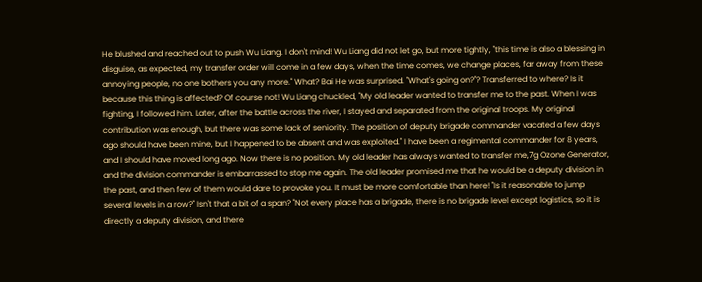He blushed and reached out to push Wu Liang. I don't mind! Wu Liang did not let go, but more tightly, "this time is also a blessing in disguise, as expected, my transfer order will come in a few days, when the time comes, we change places, far away from these annoying people, no one bothers you any more." What? Bai He was surprised. "What's going on?"? Transferred to where? Is it because this thing is affected? Of course not! Wu Liang chuckled, "My old leader wanted to transfer me to the past. When I was fighting, I followed him. Later, after the battle across the river, I stayed and separated from the original troops. My original contribution was enough, but there was some lack of seniority. The position of deputy brigade commander vacated a few days ago should have been mine, but I happened to be absent and was exploited." I have been a regimental commander for 8 years, and I should have moved long ago. Now there is no position. My old leader has always wanted to transfer me,7g Ozone Generator, and the division commander is embarrassed to stop me again. The old leader promised me that he would be a deputy division in the past, and then few of them would dare to provoke you. It must be more comfortable than here! "Is it reasonable to jump several levels in a row?" Isn't that a bit of a span? "Not every place has a brigade, there is no brigade level except logistics, so it is directly a deputy division, and there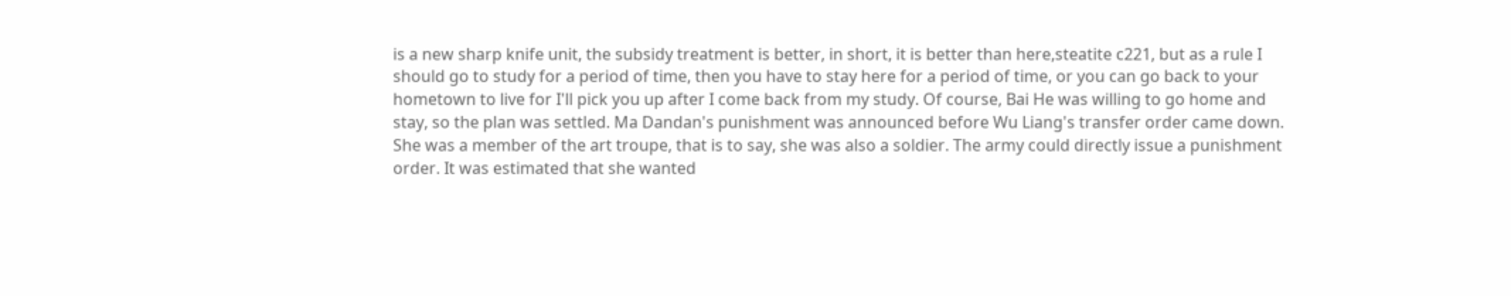is a new sharp knife unit, the subsidy treatment is better, in short, it is better than here,steatite c221, but as a rule I should go to study for a period of time, then you have to stay here for a period of time, or you can go back to your hometown to live for I'll pick you up after I come back from my study. Of course, Bai He was willing to go home and stay, so the plan was settled. Ma Dandan's punishment was announced before Wu Liang's transfer order came down. She was a member of the art troupe, that is to say, she was also a soldier. The army could directly issue a punishment order. It was estimated that she wanted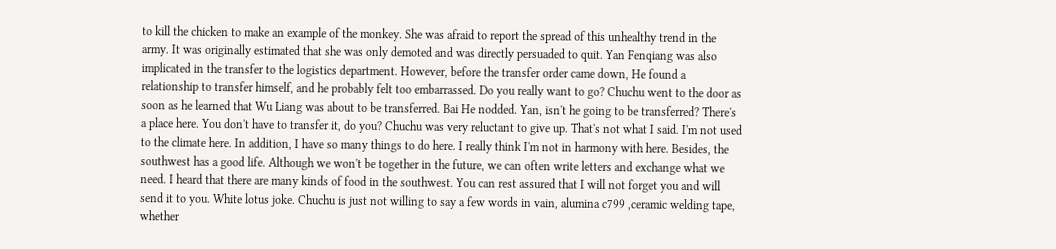to kill the chicken to make an example of the monkey. She was afraid to report the spread of this unhealthy trend in the army. It was originally estimated that she was only demoted and was directly persuaded to quit. Yan Fenqiang was also implicated in the transfer to the logistics department. However, before the transfer order came down, He found a relationship to transfer himself, and he probably felt too embarrassed. Do you really want to go? Chuchu went to the door as soon as he learned that Wu Liang was about to be transferred. Bai He nodded. Yan, isn't he going to be transferred? There's a place here. You don't have to transfer it, do you? Chuchu was very reluctant to give up. That's not what I said. I'm not used to the climate here. In addition, I have so many things to do here. I really think I'm not in harmony with here. Besides, the southwest has a good life. Although we won't be together in the future, we can often write letters and exchange what we need. I heard that there are many kinds of food in the southwest. You can rest assured that I will not forget you and will send it to you. White lotus joke. Chuchu is just not willing to say a few words in vain, alumina c799 ,ceramic welding tape, whether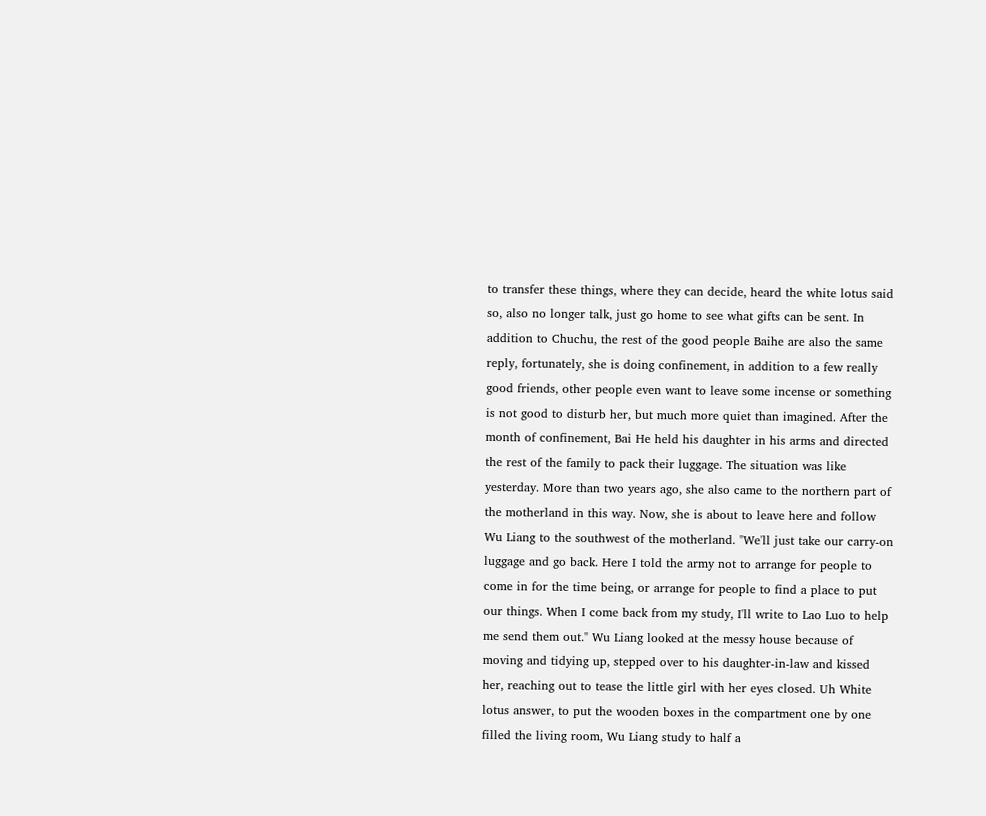to transfer these things, where they can decide, heard the white lotus said so, also no longer talk, just go home to see what gifts can be sent. In addition to Chuchu, the rest of the good people Baihe are also the same reply, fortunately, she is doing confinement, in addition to a few really good friends, other people even want to leave some incense or something is not good to disturb her, but much more quiet than imagined. After the month of confinement, Bai He held his daughter in his arms and directed the rest of the family to pack their luggage. The situation was like yesterday. More than two years ago, she also came to the northern part of the motherland in this way. Now, she is about to leave here and follow Wu Liang to the southwest of the motherland. "We'll just take our carry-on luggage and go back. Here I told the army not to arrange for people to come in for the time being, or arrange for people to find a place to put our things. When I come back from my study, I'll write to Lao Luo to help me send them out." Wu Liang looked at the messy house because of moving and tidying up, stepped over to his daughter-in-law and kissed her, reaching out to tease the little girl with her eyes closed. Uh White lotus answer, to put the wooden boxes in the compartment one by one filled the living room, Wu Liang study to half a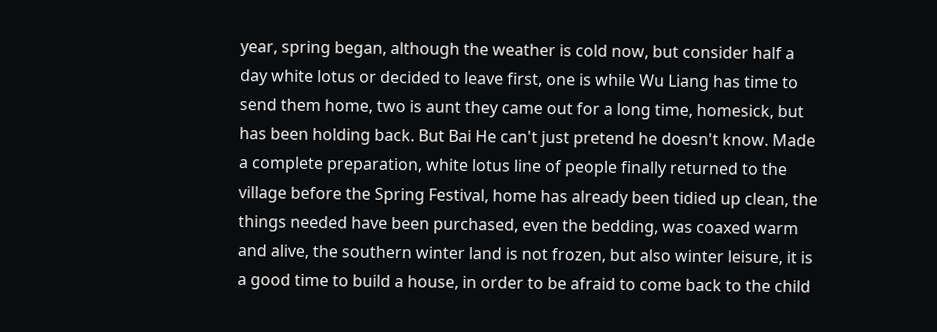year, spring began, although the weather is cold now, but consider half a day white lotus or decided to leave first, one is while Wu Liang has time to send them home, two is aunt they came out for a long time, homesick, but has been holding back. But Bai He can't just pretend he doesn't know. Made a complete preparation, white lotus line of people finally returned to the village before the Spring Festival, home has already been tidied up clean, the things needed have been purchased, even the bedding, was coaxed warm and alive, the southern winter land is not frozen, but also winter leisure, it is a good time to build a house, in order to be afraid to come back to the child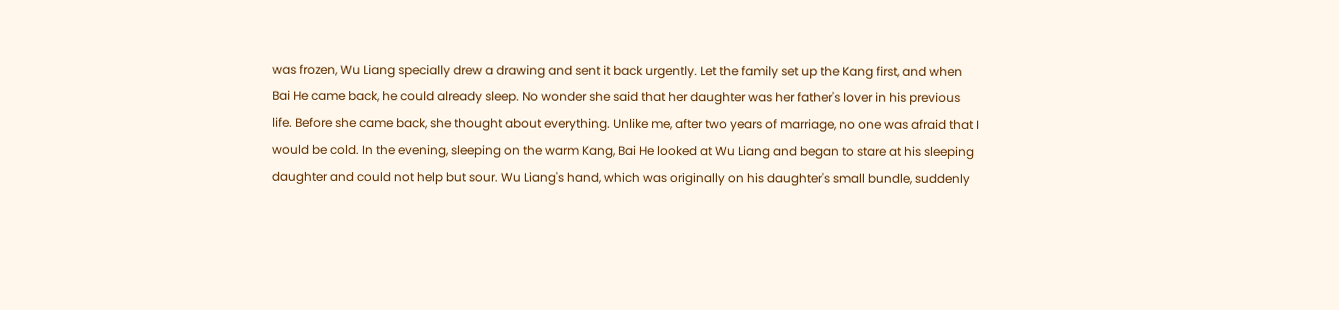was frozen, Wu Liang specially drew a drawing and sent it back urgently. Let the family set up the Kang first, and when Bai He came back, he could already sleep. No wonder she said that her daughter was her father's lover in his previous life. Before she came back, she thought about everything. Unlike me, after two years of marriage, no one was afraid that I would be cold. In the evening, sleeping on the warm Kang, Bai He looked at Wu Liang and began to stare at his sleeping daughter and could not help but sour. Wu Liang's hand, which was originally on his daughter's small bundle, suddenly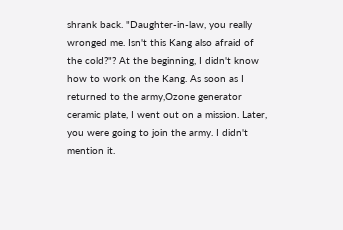shrank back. "Daughter-in-law, you really wronged me. Isn't this Kang also afraid of the cold?"? At the beginning, I didn't know how to work on the Kang. As soon as I returned to the army,Ozone generator ceramic plate, I went out on a mission. Later, you were going to join the army. I didn't mention it.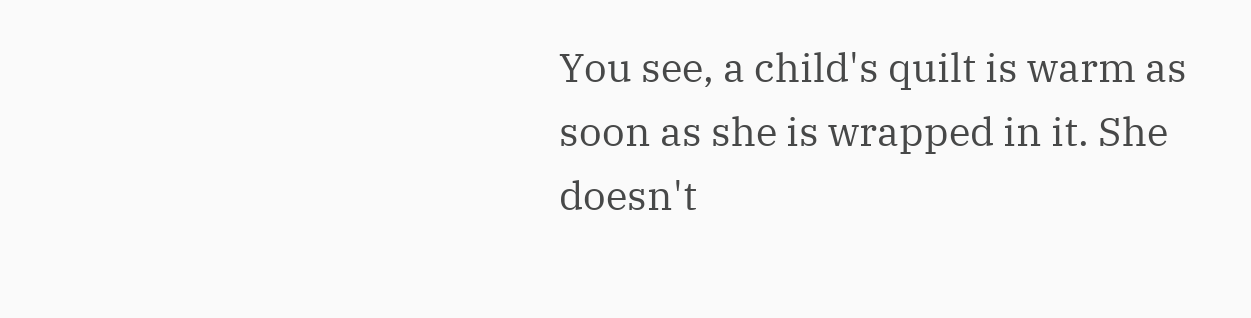You see, a child's quilt is warm as soon as she is wrapped in it. She doesn't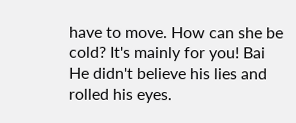have to move. How can she be cold? It's mainly for you! Bai He didn't believe his lies and rolled his eyes.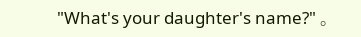"What's your daughter's name?" 。